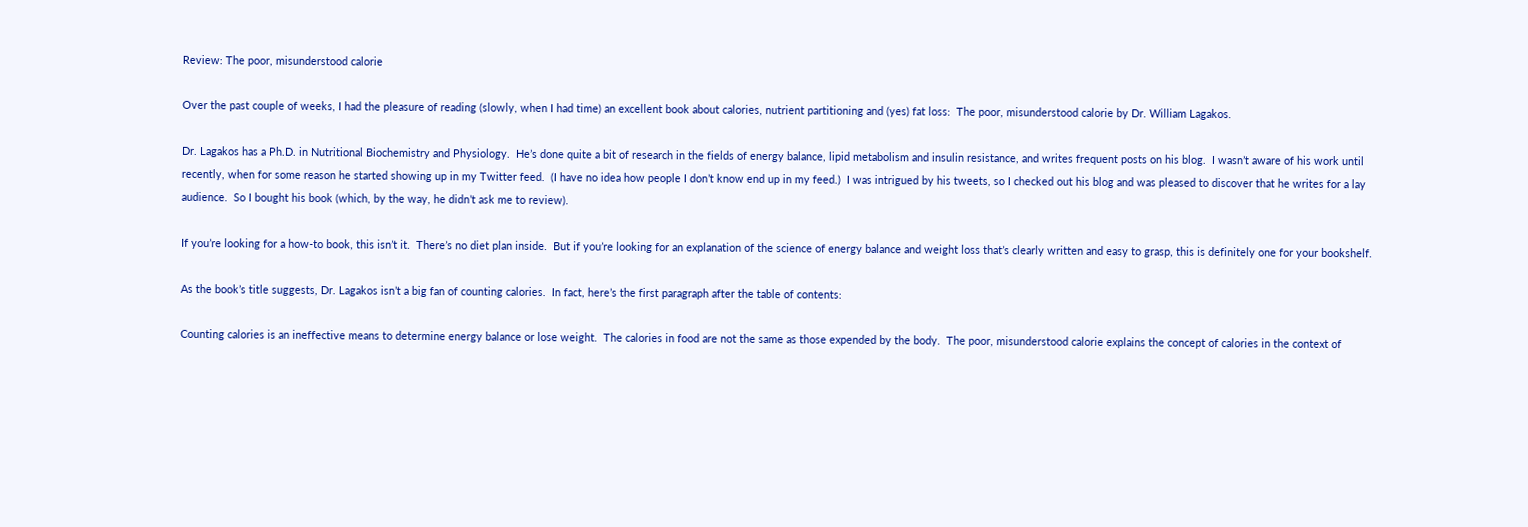Review: The poor, misunderstood calorie

Over the past couple of weeks, I had the pleasure of reading (slowly, when I had time) an excellent book about calories, nutrient partitioning and (yes) fat loss:  The poor, misunderstood calorie by Dr. William Lagakos.

Dr. Lagakos has a Ph.D. in Nutritional Biochemistry and Physiology.  He’s done quite a bit of research in the fields of energy balance, lipid metabolism and insulin resistance, and writes frequent posts on his blog.  I wasn’t aware of his work until recently, when for some reason he started showing up in my Twitter feed.  (I have no idea how people I don’t know end up in my feed.)  I was intrigued by his tweets, so I checked out his blog and was pleased to discover that he writes for a lay audience.  So I bought his book (which, by the way, he didn’t ask me to review).

If you’re looking for a how-to book, this isn’t it.  There’s no diet plan inside.  But if you’re looking for an explanation of the science of energy balance and weight loss that’s clearly written and easy to grasp, this is definitely one for your bookshelf.

As the book’s title suggests, Dr. Lagakos isn’t a big fan of counting calories.  In fact, here’s the first paragraph after the table of contents:

Counting calories is an ineffective means to determine energy balance or lose weight.  The calories in food are not the same as those expended by the body.  The poor, misunderstood calorie explains the concept of calories in the context of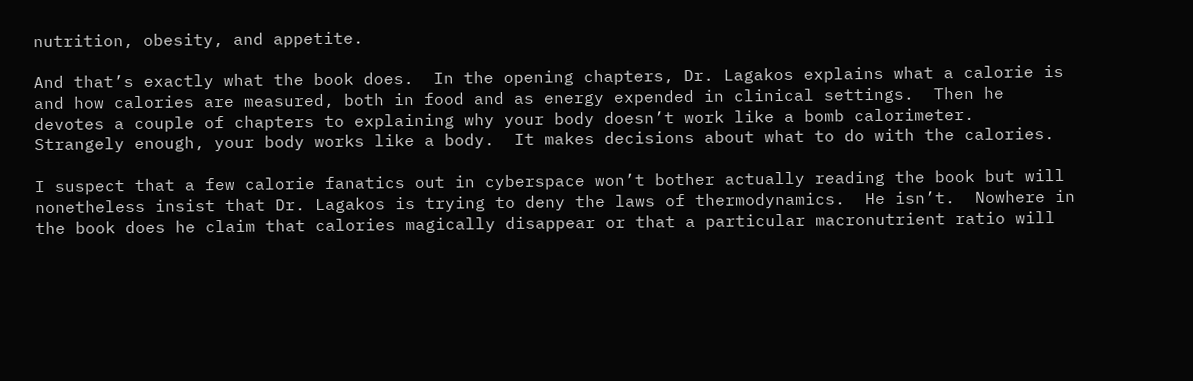nutrition, obesity, and appetite.

And that’s exactly what the book does.  In the opening chapters, Dr. Lagakos explains what a calorie is and how calories are measured, both in food and as energy expended in clinical settings.  Then he devotes a couple of chapters to explaining why your body doesn’t work like a bomb calorimeter.  Strangely enough, your body works like a body.  It makes decisions about what to do with the calories.

I suspect that a few calorie fanatics out in cyberspace won’t bother actually reading the book but will nonetheless insist that Dr. Lagakos is trying to deny the laws of thermodynamics.  He isn’t.  Nowhere in the book does he claim that calories magically disappear or that a particular macronutrient ratio will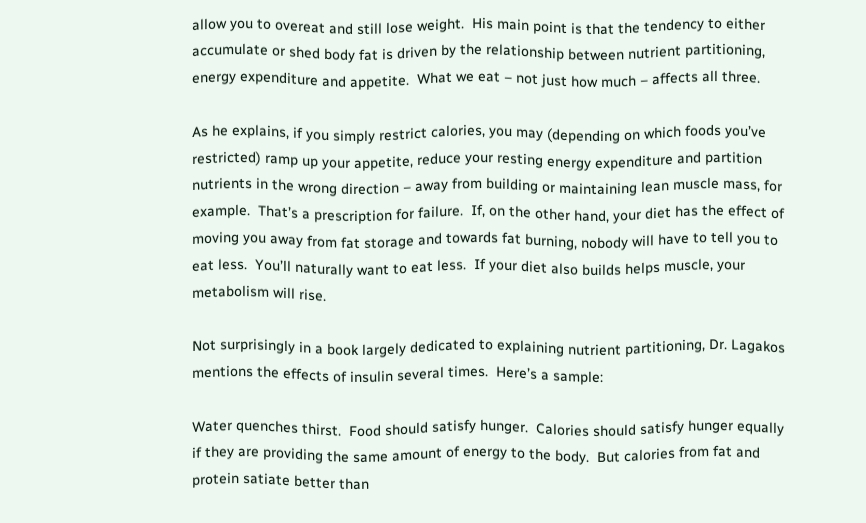allow you to overeat and still lose weight.  His main point is that the tendency to either accumulate or shed body fat is driven by the relationship between nutrient partitioning, energy expenditure and appetite.  What we eat – not just how much – affects all three.

As he explains, if you simply restrict calories, you may (depending on which foods you’ve restricted) ramp up your appetite, reduce your resting energy expenditure and partition nutrients in the wrong direction – away from building or maintaining lean muscle mass, for example.  That’s a prescription for failure.  If, on the other hand, your diet has the effect of moving you away from fat storage and towards fat burning, nobody will have to tell you to eat less.  You’ll naturally want to eat less.  If your diet also builds helps muscle, your metabolism will rise.

Not surprisingly in a book largely dedicated to explaining nutrient partitioning, Dr. Lagakos mentions the effects of insulin several times.  Here’s a sample:

Water quenches thirst.  Food should satisfy hunger.  Calories should satisfy hunger equally if they are providing the same amount of energy to the body.  But calories from fat and protein satiate better than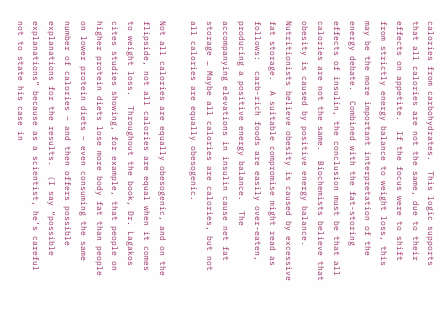calories from carbohydrates.  This logic supports that all calories are not the same, due to their effects on appetite.  If the focus were to shift from strictly energy balance to weight loss, this may be the more important interpretation of the energy debate.  Combined with the fat-storing effects of insulin, the conclusion must be that all calories are not the same.  Biochemists believe that obesity is caused by positive energy balance.  Nutritionists believe obesity is caused by excessive fat storage.  A suitable compromise might read as follows:  carb-rich foods are easily over-eaten, producing a positive energy balance.  The accompanying elevations in insulin cause net fat storage … Maybe all calories are calories, but not all calories are equally obesogenic.

Not all calories are equally obesogenic, and on the flipside, not all calories are equal when it comes to weight loss.  Throughout the book, Dr. Lagakos cites studies showing, for example, that people on higher protein diets lose more body fat than people on lower protein diets – even consuming the same number of calories – and then offers possible explanations for the results.  (I say “possible explanations” because as a scientist, he’s careful not to state his case in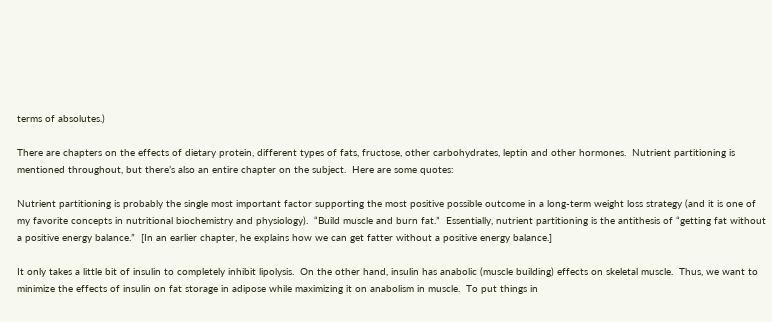terms of absolutes.)

There are chapters on the effects of dietary protein, different types of fats, fructose, other carbohydrates, leptin and other hormones.  Nutrient partitioning is mentioned throughout, but there’s also an entire chapter on the subject.  Here are some quotes:

Nutrient partitioning is probably the single most important factor supporting the most positive possible outcome in a long-term weight loss strategy (and it is one of my favorite concepts in nutritional biochemistry and physiology).  “Build muscle and burn fat.”  Essentially, nutrient partitioning is the antithesis of “getting fat without a positive energy balance.”  [In an earlier chapter, he explains how we can get fatter without a positive energy balance.]

It only takes a little bit of insulin to completely inhibit lipolysis.  On the other hand, insulin has anabolic (muscle building) effects on skeletal muscle.  Thus, we want to minimize the effects of insulin on fat storage in adipose while maximizing it on anabolism in muscle.  To put things in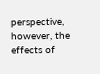perspective, however, the effects of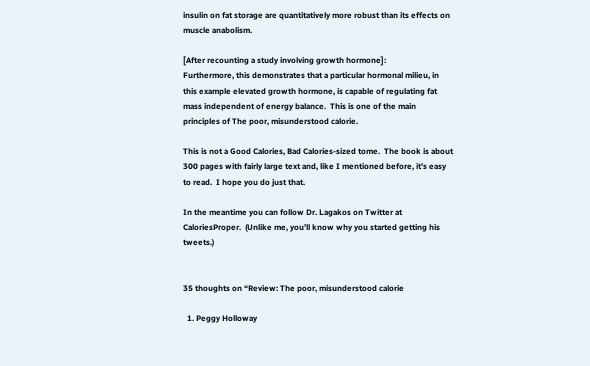insulin on fat storage are quantitatively more robust than its effects on muscle anabolism.

[After recounting a study involving growth hormone]:
Furthermore, this demonstrates that a particular hormonal milieu, in this example elevated growth hormone, is capable of regulating fat mass independent of energy balance.  This is one of the main principles of The poor, misunderstood calorie.

This is not a Good Calories, Bad Calories-sized tome.  The book is about 300 pages with fairly large text and, like I mentioned before, it’s easy to read.  I hope you do just that.

In the meantime you can follow Dr. Lagakos on Twitter at CaloriesProper.  (Unlike me, you’ll know why you started getting his tweets.)


35 thoughts on “Review: The poor, misunderstood calorie

  1. Peggy Holloway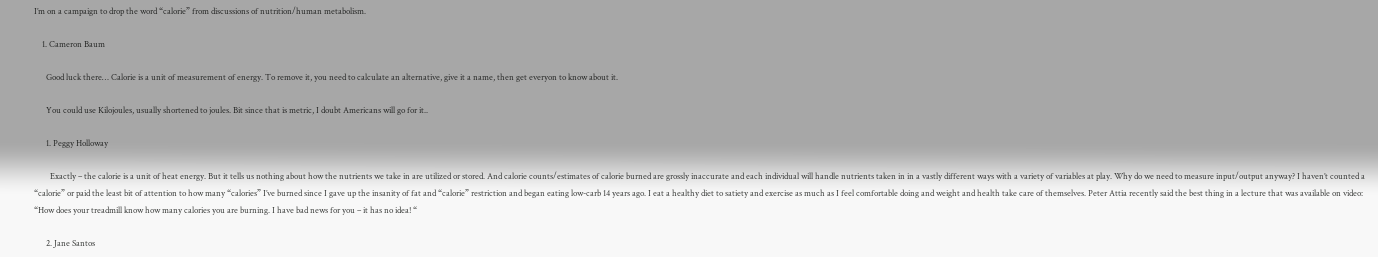I’m on a campaign to drop the word “calorie” from discussions of nutrition/human metabolism.

    1. Cameron Baum

      Good luck there… Calorie is a unit of measurement of energy. To remove it, you need to calculate an alternative, give it a name, then get everyon to know about it.

      You could use Kilojoules, usually shortened to joules. Bit since that is metric, I doubt Americans will go for it..

      1. Peggy Holloway

        Exactly – the calorie is a unit of heat energy. But it tells us nothing about how the nutrients we take in are utilized or stored. And calorie counts/estimates of calorie burned are grossly inaccurate and each individual will handle nutrients taken in in a vastly different ways with a variety of variables at play. Why do we need to measure input/output anyway? I haven’t counted a “calorie” or paid the least bit of attention to how many “calories” I’ve burned since I gave up the insanity of fat and “calorie” restriction and began eating low-carb 14 years ago. I eat a healthy diet to satiety and exercise as much as I feel comfortable doing and weight and health take care of themselves. Peter Attia recently said the best thing in a lecture that was available on video: “How does your treadmill know how many calories you are burning. I have bad news for you – it has no idea! “

      2. Jane Santos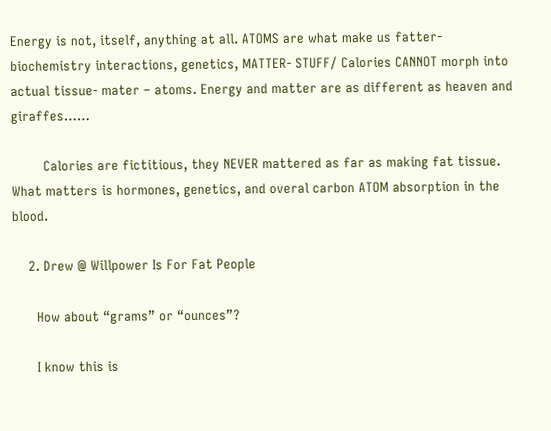Energy is not, itself, anything at all. ATOMS are what make us fatter- biochemistry interactions, genetics, MATTER- STUFF/ Calories CANNOT morph into actual tissue- mater – atoms. Energy and matter are as different as heaven and giraffes……

        Calories are fictitious, they NEVER mattered as far as making fat tissue. What matters is hormones, genetics, and overal carbon ATOM absorption in the blood.

    2. Drew @ Willpower Is For Fat People

      How about “grams” or “ounces”?

      I know this is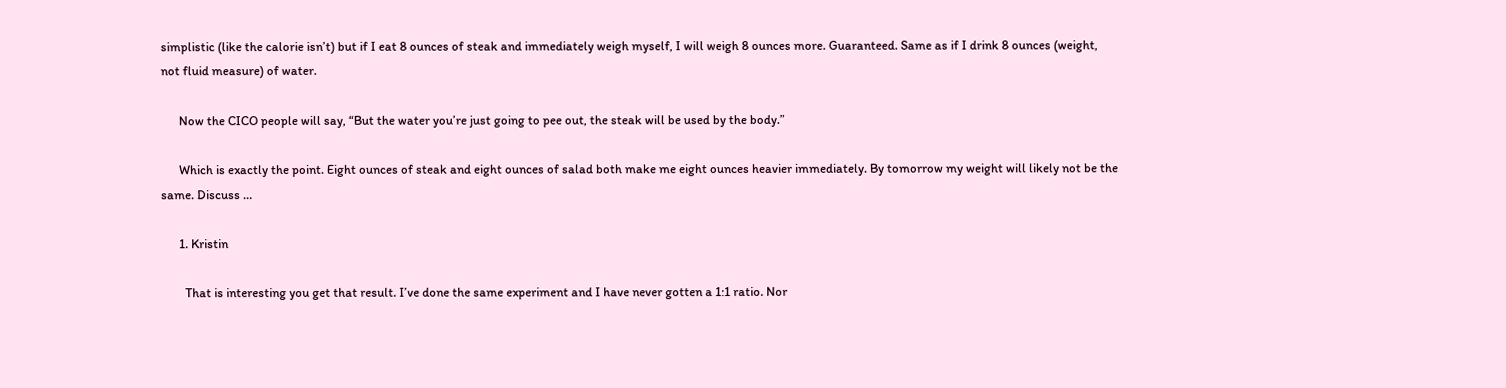simplistic (like the calorie isn’t) but if I eat 8 ounces of steak and immediately weigh myself, I will weigh 8 ounces more. Guaranteed. Same as if I drink 8 ounces (weight, not fluid measure) of water.

      Now the CICO people will say, “But the water you’re just going to pee out, the steak will be used by the body.”

      Which is exactly the point. Eight ounces of steak and eight ounces of salad both make me eight ounces heavier immediately. By tomorrow my weight will likely not be the same. Discuss …

      1. Kristin

        That is interesting you get that result. I’ve done the same experiment and I have never gotten a 1:1 ratio. Nor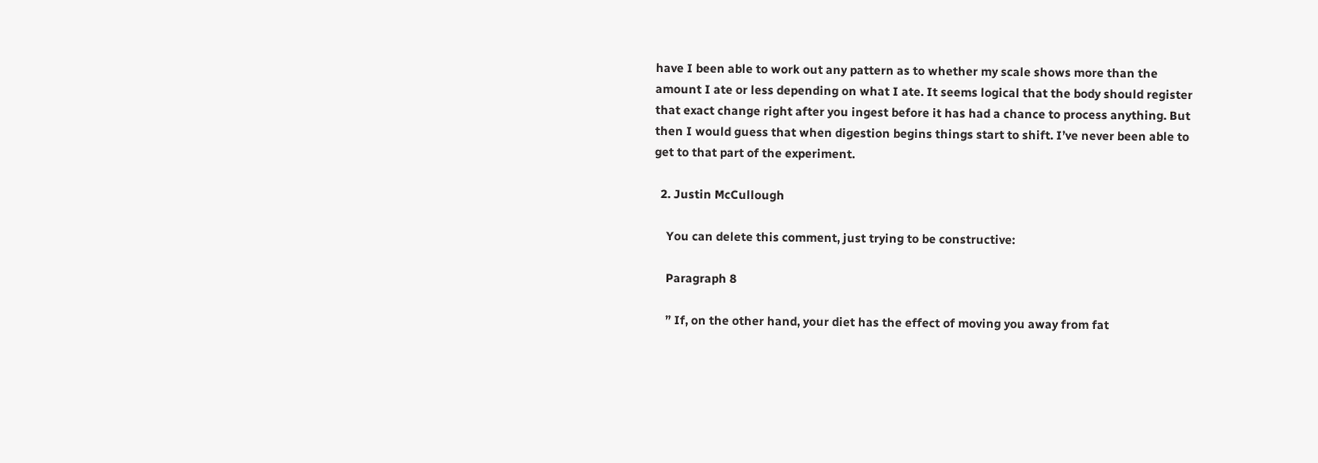have I been able to work out any pattern as to whether my scale shows more than the amount I ate or less depending on what I ate. It seems logical that the body should register that exact change right after you ingest before it has had a chance to process anything. But then I would guess that when digestion begins things start to shift. I’ve never been able to get to that part of the experiment.

  2. Justin McCullough

    You can delete this comment, just trying to be constructive:

    Paragraph 8

    ” If, on the other hand, your diet has the effect of moving you away from fat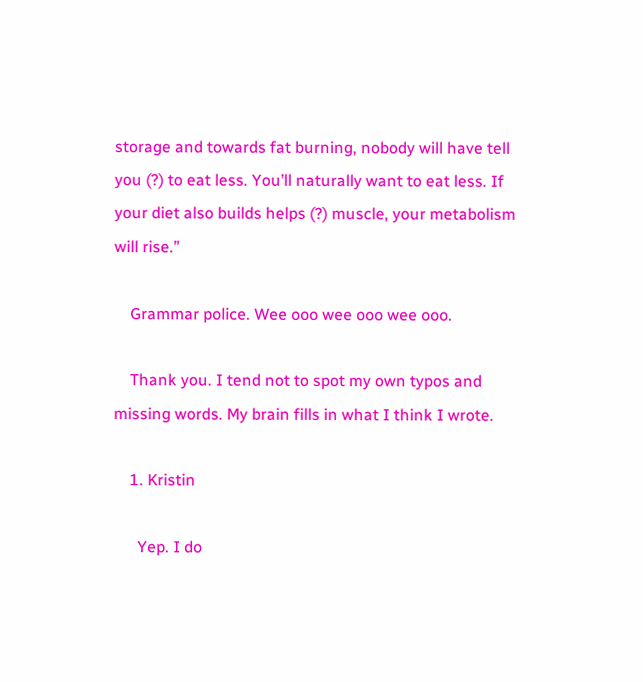storage and towards fat burning, nobody will have tell you (?) to eat less. You’ll naturally want to eat less. If your diet also builds helps (?) muscle, your metabolism will rise.”

    Grammar police. Wee ooo wee ooo wee ooo.

    Thank you. I tend not to spot my own typos and missing words. My brain fills in what I think I wrote.

    1. Kristin

      Yep. I do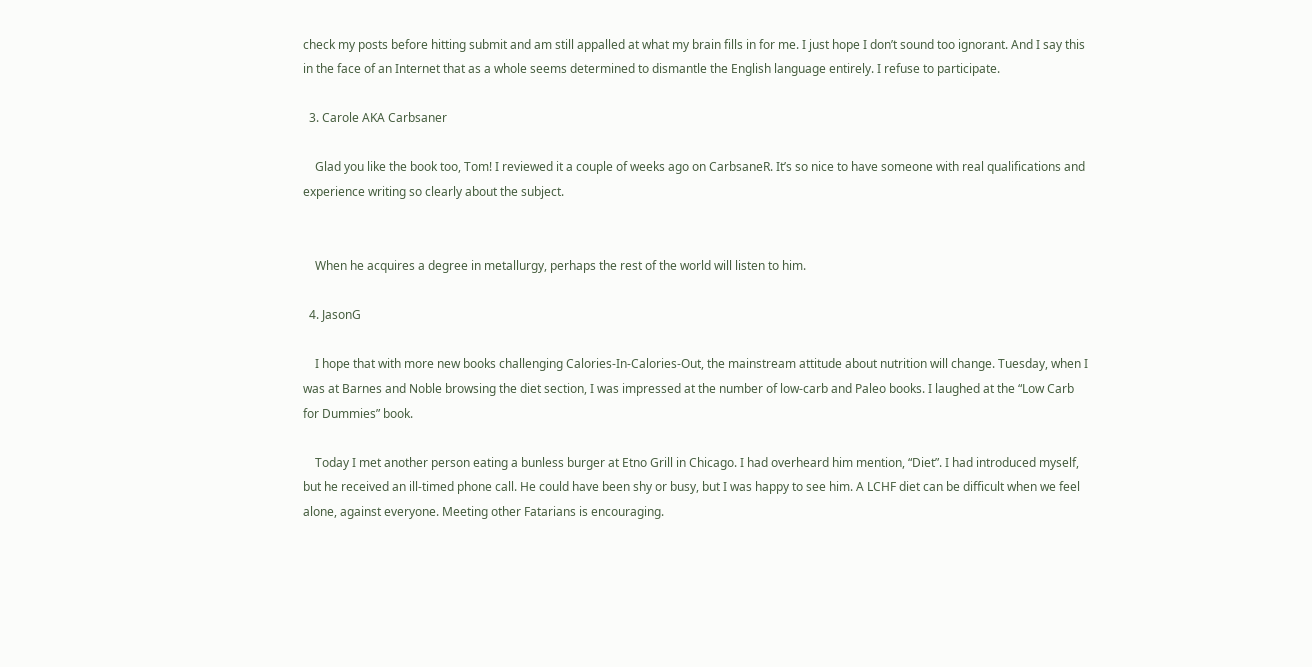check my posts before hitting submit and am still appalled at what my brain fills in for me. I just hope I don’t sound too ignorant. And I say this in the face of an Internet that as a whole seems determined to dismantle the English language entirely. I refuse to participate.

  3. Carole AKA Carbsaner

    Glad you like the book too, Tom! I reviewed it a couple of weeks ago on CarbsaneR. It’s so nice to have someone with real qualifications and experience writing so clearly about the subject.


    When he acquires a degree in metallurgy, perhaps the rest of the world will listen to him.

  4. JasonG

    I hope that with more new books challenging Calories-In-Calories-Out, the mainstream attitude about nutrition will change. Tuesday, when I was at Barnes and Noble browsing the diet section, I was impressed at the number of low-carb and Paleo books. I laughed at the “Low Carb for Dummies” book.

    Today I met another person eating a bunless burger at Etno Grill in Chicago. I had overheard him mention, “Diet”. I had introduced myself, but he received an ill-timed phone call. He could have been shy or busy, but I was happy to see him. A LCHF diet can be difficult when we feel alone, against everyone. Meeting other Fatarians is encouraging.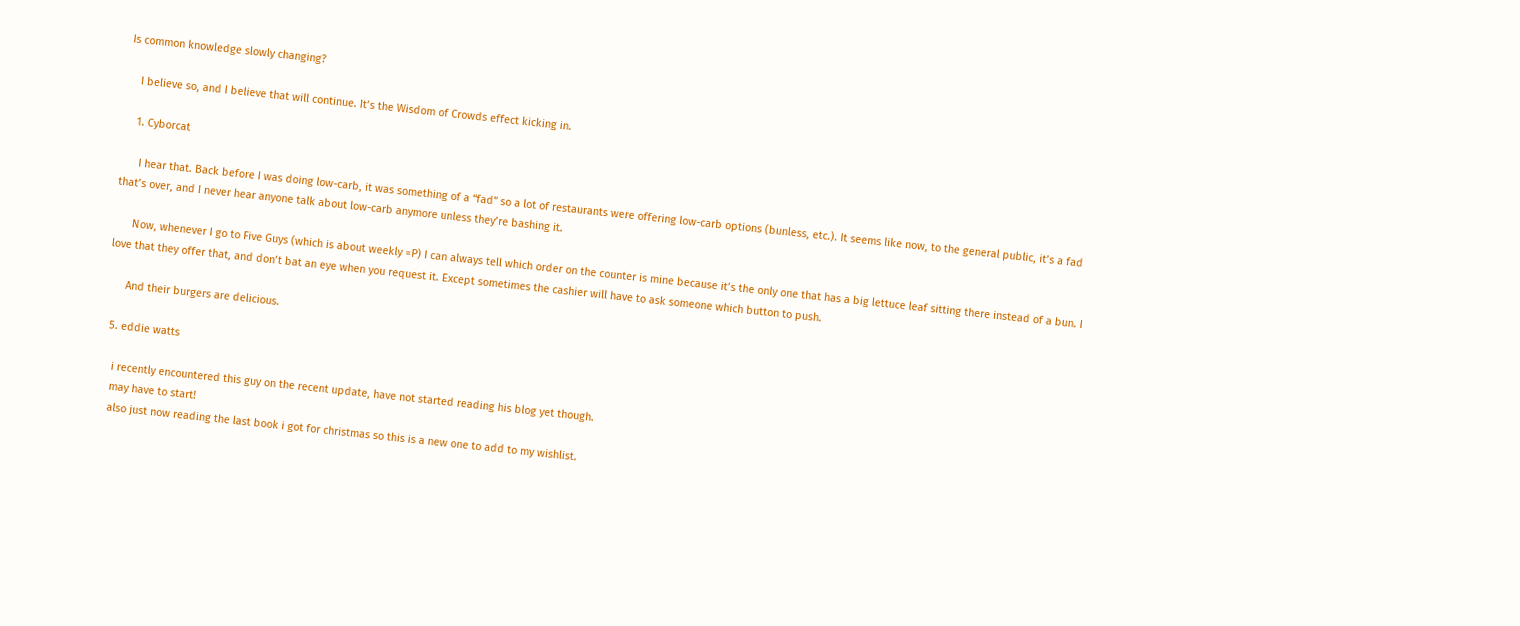Is common knowledge slowly changing?

    I believe so, and I believe that will continue. It’s the Wisdom of Crowds effect kicking in.

    1. Cyborcat

      I hear that. Back before I was doing low-carb, it was something of a “fad” so a lot of restaurants were offering low-carb options (bunless, etc.). It seems like now, to the general public, it’s a fad that’s over, and I never hear anyone talk about low-carb anymore unless they’re bashing it.

      Now, whenever I go to Five Guys (which is about weekly =P) I can always tell which order on the counter is mine because it’s the only one that has a big lettuce leaf sitting there instead of a bun. I love that they offer that, and don’t bat an eye when you request it. Except sometimes the cashier will have to ask someone which button to push.

      And their burgers are delicious.

  5. eddie watts

    i recently encountered this guy on the recent update, have not started reading his blog yet though.
    may have to start!
    also just now reading the last book i got for christmas so this is a new one to add to my wishlist.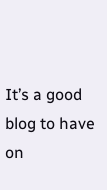It’s a good blog to have on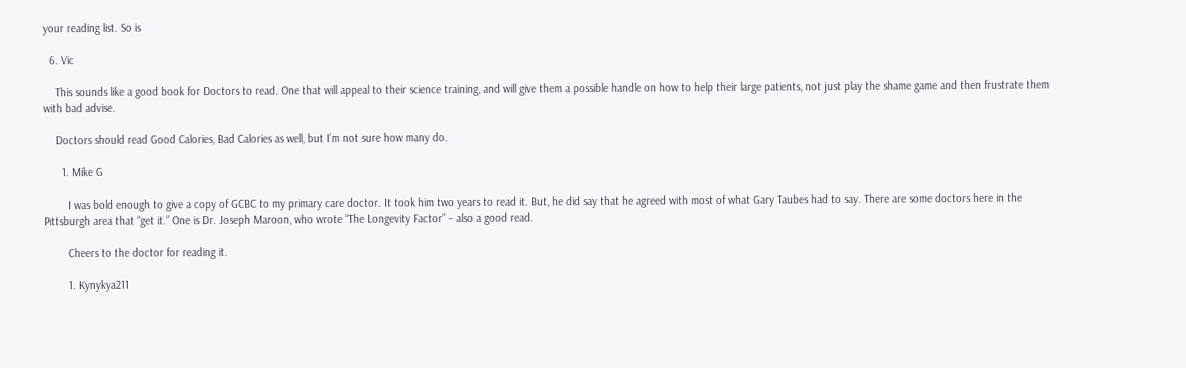your reading list. So is

  6. Vic

    This sounds like a good book for Doctors to read. One that will appeal to their science training, and will give them a possible handle on how to help their large patients, not just play the shame game and then frustrate them with bad advise.

    Doctors should read Good Calories, Bad Calories as well, but I’m not sure how many do.

      1. Mike G

        I was bold enough to give a copy of GCBC to my primary care doctor. It took him two years to read it. But, he did say that he agreed with most of what Gary Taubes had to say. There are some doctors here in the Pittsburgh area that “get it.” One is Dr. Joseph Maroon, who wrote “The Longevity Factor” – also a good read.

        Cheers to the doctor for reading it.

        1. Kynykya211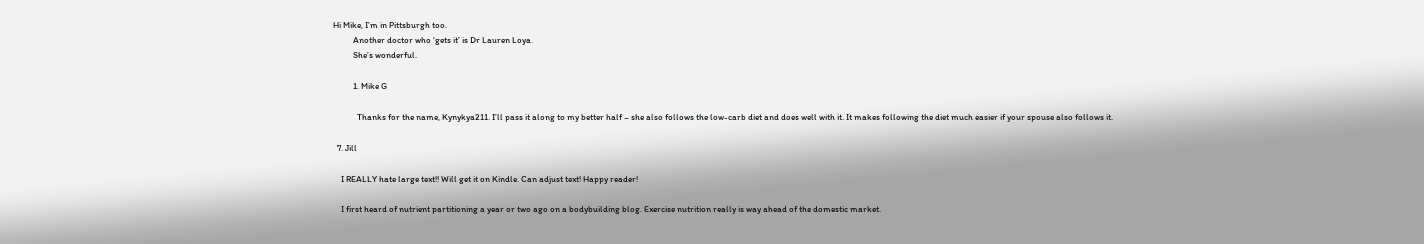Hi Mike, I’m in Pittsburgh too.
          Another doctor who ‘gets it’ is Dr Lauren Loya.
          She’s wonderful.

          1. Mike G

            Thanks for the name, Kynykya211. I’ll pass it along to my better half – she also follows the low-carb diet and does well with it. It makes following the diet much easier if your spouse also follows it.

  7. Jill

    I REALLY hate large text!! Will get it on Kindle. Can adjust text! Happy reader!

    I first heard of nutrient partitioning a year or two ago on a bodybuilding blog. Exercise nutrition really is way ahead of the domestic market.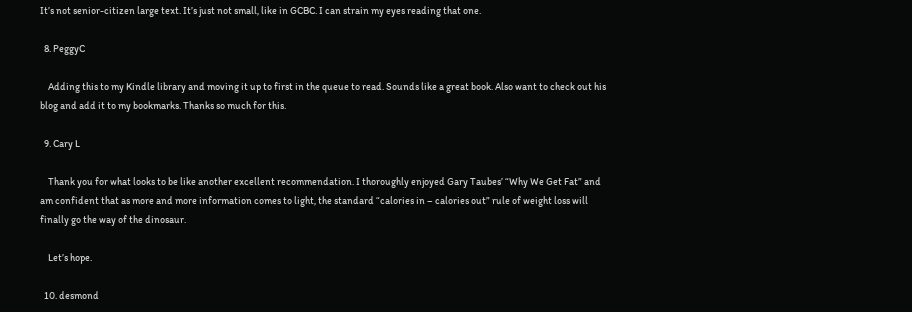It’s not senior-citizen large text. It’s just not small, like in GCBC. I can strain my eyes reading that one.

  8. PeggyC

    Adding this to my Kindle library and moving it up to first in the queue to read. Sounds like a great book. Also want to check out his blog and add it to my bookmarks. Thanks so much for this.

  9. Cary L

    Thank you for what looks to be like another excellent recommendation. I thoroughly enjoyed Gary Taubes’ “Why We Get Fat” and am confident that as more and more information comes to light, the standard “calories in – calories out” rule of weight loss will finally go the way of the dinosaur.

    Let’s hope.

  10. desmond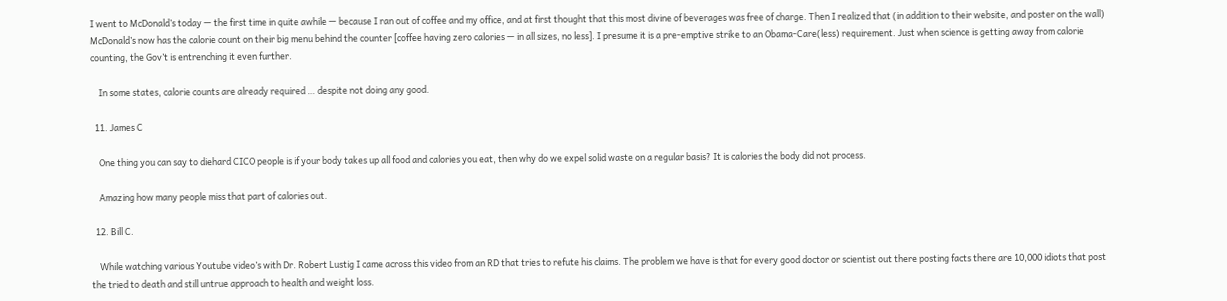I went to McDonald’s today — the first time in quite awhile — because I ran out of coffee and my office, and at first thought that this most divine of beverages was free of charge. Then I realized that (in addition to their website, and poster on the wall) McDonald’s now has the calorie count on their big menu behind the counter [coffee having zero calories — in all sizes, no less]. I presume it is a pre-emptive strike to an Obama-Care(less) requirement. Just when science is getting away from calorie counting, the Gov’t is entrenching it even further.

    In some states, calorie counts are already required … despite not doing any good.

  11. James C

    One thing you can say to diehard CICO people is if your body takes up all food and calories you eat, then why do we expel solid waste on a regular basis? It is calories the body did not process.

    Amazing how many people miss that part of calories out.

  12. Bill C.

    While watching various Youtube video’s with Dr. Robert Lustig I came across this video from an RD that tries to refute his claims. The problem we have is that for every good doctor or scientist out there posting facts there are 10,000 idiots that post the tried to death and still untrue approach to health and weight loss.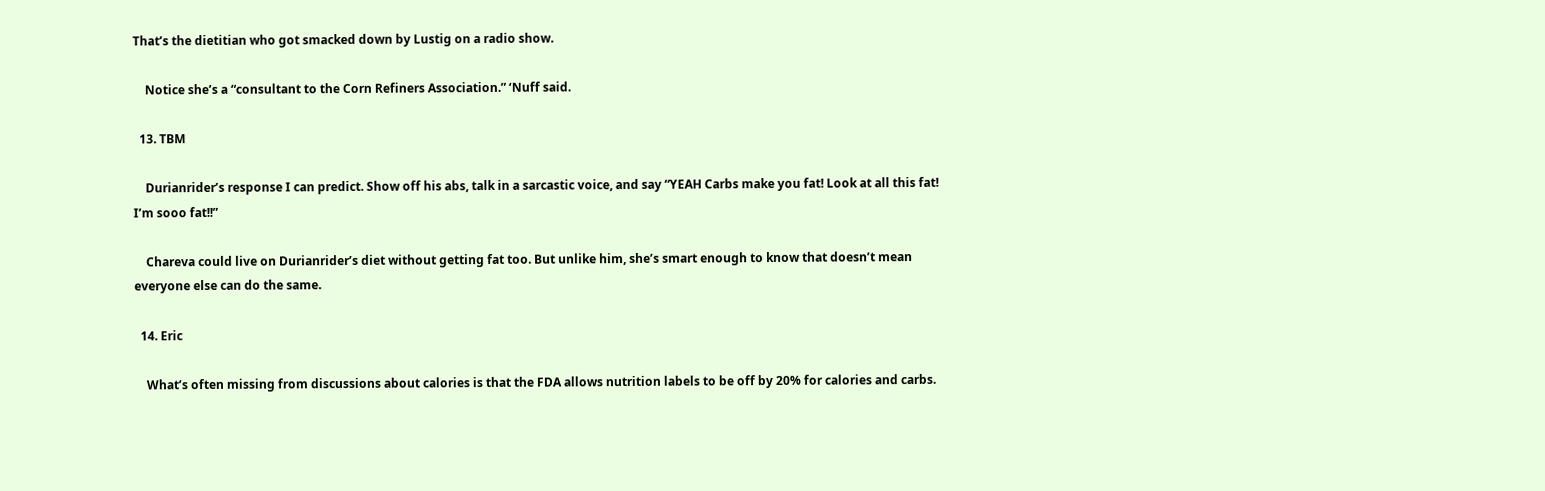That’s the dietitian who got smacked down by Lustig on a radio show.

    Notice she’s a “consultant to the Corn Refiners Association.” ‘Nuff said.

  13. TBM

    Durianrider’s response I can predict. Show off his abs, talk in a sarcastic voice, and say “YEAH Carbs make you fat! Look at all this fat! I’m sooo fat!!”

    Chareva could live on Durianrider’s diet without getting fat too. But unlike him, she’s smart enough to know that doesn’t mean everyone else can do the same.

  14. Eric

    What’s often missing from discussions about calories is that the FDA allows nutrition labels to be off by 20% for calories and carbs.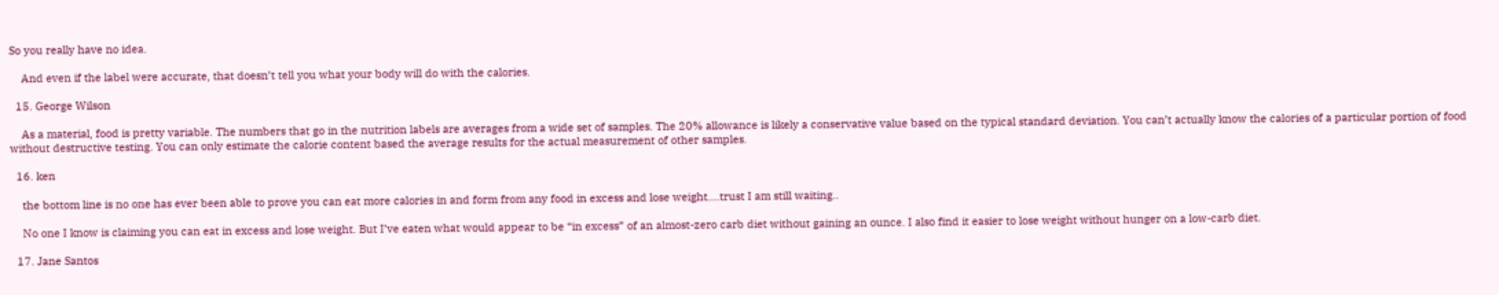So you really have no idea.

    And even if the label were accurate, that doesn’t tell you what your body will do with the calories.

  15. George Wilson

    As a material, food is pretty variable. The numbers that go in the nutrition labels are averages from a wide set of samples. The 20% allowance is likely a conservative value based on the typical standard deviation. You can’t actually know the calories of a particular portion of food without destructive testing. You can only estimate the calorie content based the average results for the actual measurement of other samples.

  16. ken

    the bottom line is no one has ever been able to prove you can eat more calories in and form from any food in excess and lose weight….trust I am still waiting..

    No one I know is claiming you can eat in excess and lose weight. But I’ve eaten what would appear to be “in excess” of an almost-zero carb diet without gaining an ounce. I also find it easier to lose weight without hunger on a low-carb diet.

  17. Jane Santos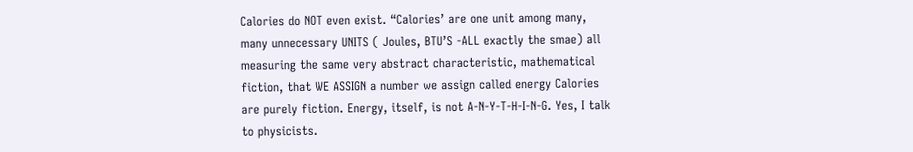Calories do NOT even exist. “Calories’ are one unit among many, many unnecessary UNITS ( Joules, BTU’S -ALL exactly the smae) all measuring the same very abstract characteristic, mathematical fiction, that WE ASSIGN a number we assign called energy Calories are purely fiction. Energy, itself, is not A-N-Y-T-H-I-N-G. Yes, I talk to physicists.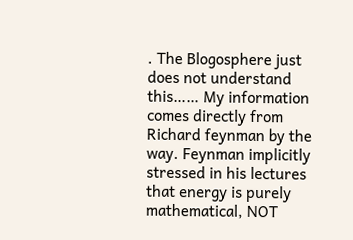. The Blogosphere just does not understand this…… My information comes directly from Richard feynman by the way. Feynman implicitly stressed in his lectures that energy is purely mathematical, NOT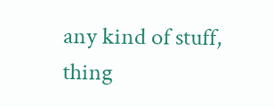any kind of stuff, thing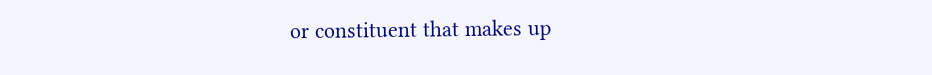or constituent that makes up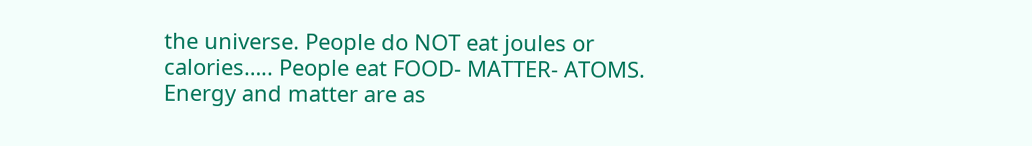the universe. People do NOT eat joules or calories….. People eat FOOD- MATTER- ATOMS. Energy and matter are as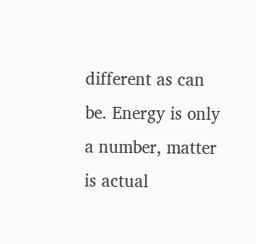different as can be. Energy is only a number, matter is actual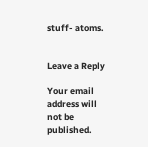stuff- atoms.


Leave a Reply

Your email address will not be published.